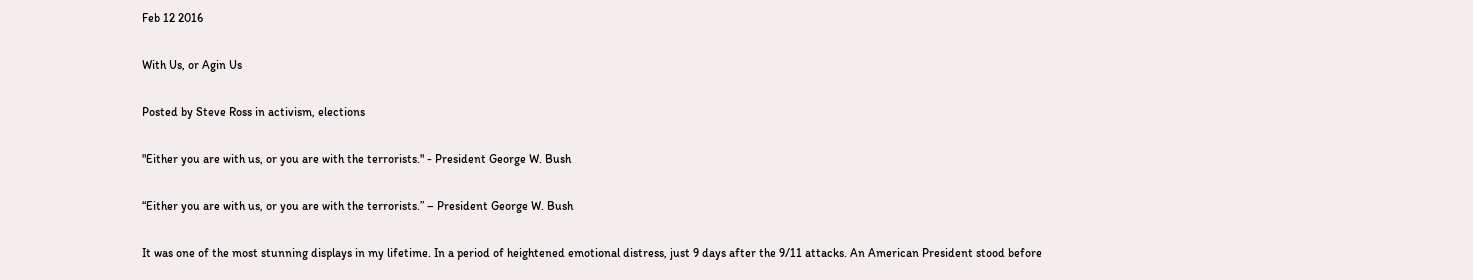Feb 12 2016

With Us, or Agin Us

Posted by Steve Ross in activism, elections

"Either you are with us, or you are with the terrorists." - President George W. Bush

“Either you are with us, or you are with the terrorists.” – President George W. Bush

It was one of the most stunning displays in my lifetime. In a period of heightened emotional distress, just 9 days after the 9/11 attacks. An American President stood before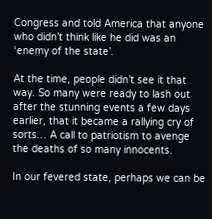Congress and told America that anyone who didn’t think like he did was an ‘enemy of the state’.

At the time, people didn’t see it that way. So many were ready to lash out after the stunning events a few days earlier, that it became a rallying cry of sorts… A call to patriotism to avenge the deaths of so many innocents.

In our fevered state, perhaps we can be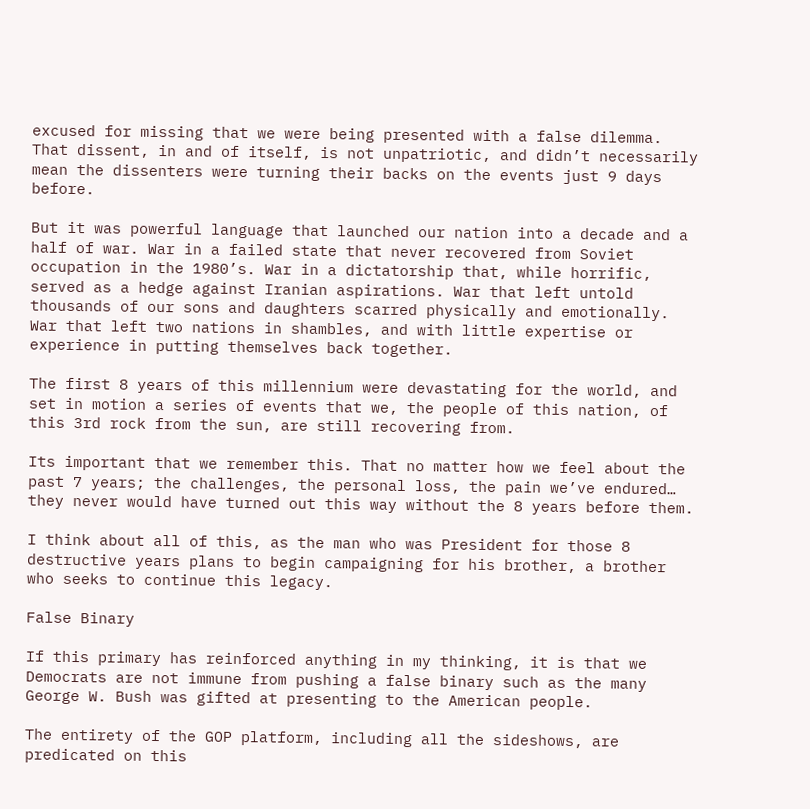excused for missing that we were being presented with a false dilemma. That dissent, in and of itself, is not unpatriotic, and didn’t necessarily mean the dissenters were turning their backs on the events just 9 days before.

But it was powerful language that launched our nation into a decade and a half of war. War in a failed state that never recovered from Soviet occupation in the 1980’s. War in a dictatorship that, while horrific, served as a hedge against Iranian aspirations. War that left untold thousands of our sons and daughters scarred physically and emotionally. War that left two nations in shambles, and with little expertise or experience in putting themselves back together.

The first 8 years of this millennium were devastating for the world, and set in motion a series of events that we, the people of this nation, of this 3rd rock from the sun, are still recovering from.

Its important that we remember this. That no matter how we feel about the past 7 years; the challenges, the personal loss, the pain we’ve endured… they never would have turned out this way without the 8 years before them.

I think about all of this, as the man who was President for those 8 destructive years plans to begin campaigning for his brother, a brother who seeks to continue this legacy.

False Binary

If this primary has reinforced anything in my thinking, it is that we Democrats are not immune from pushing a false binary such as the many George W. Bush was gifted at presenting to the American people.

The entirety of the GOP platform, including all the sideshows, are predicated on this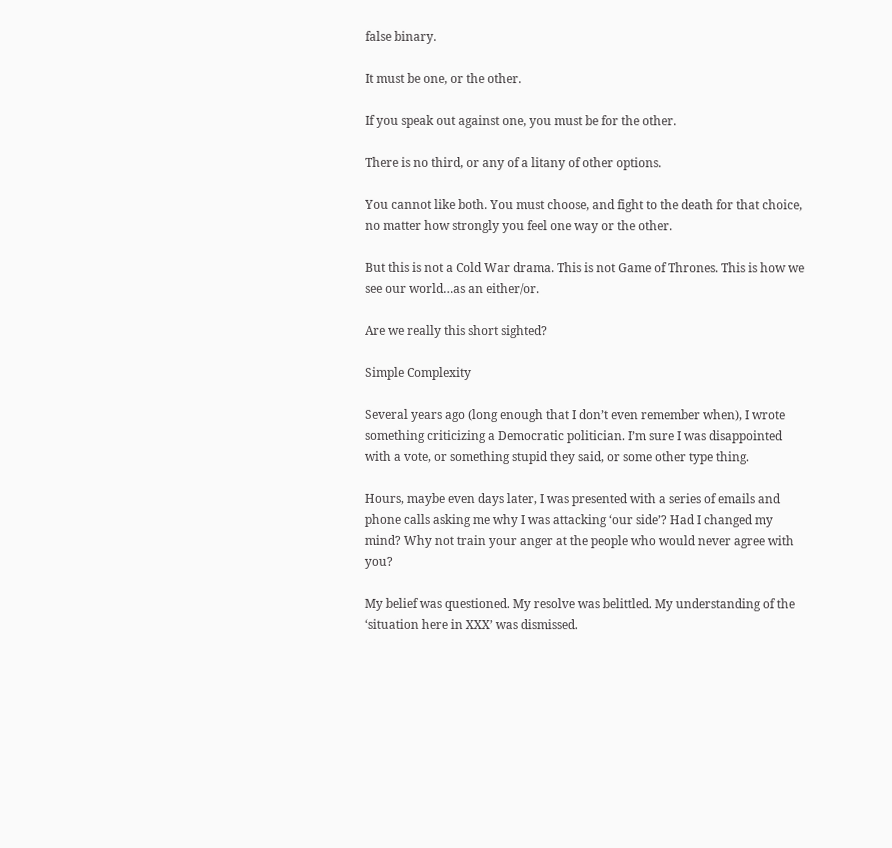false binary.

It must be one, or the other.

If you speak out against one, you must be for the other.

There is no third, or any of a litany of other options.

You cannot like both. You must choose, and fight to the death for that choice, no matter how strongly you feel one way or the other.

But this is not a Cold War drama. This is not Game of Thrones. This is how we see our world…as an either/or.

Are we really this short sighted?

Simple Complexity

Several years ago (long enough that I don’t even remember when), I wrote something criticizing a Democratic politician. I’m sure I was disappointed with a vote, or something stupid they said, or some other type thing.

Hours, maybe even days later, I was presented with a series of emails and phone calls asking me why I was attacking ‘our side’? Had I changed my mind? Why not train your anger at the people who would never agree with you?

My belief was questioned. My resolve was belittled. My understanding of the ‘situation here in XXX’ was dismissed.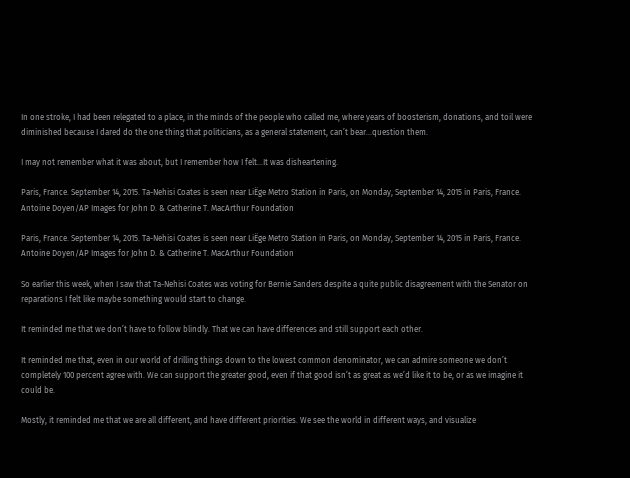In one stroke, I had been relegated to a place, in the minds of the people who called me, where years of boosterism, donations, and toil were diminished because I dared do the one thing that politicians, as a general statement, can’t bear…question them.

I may not remember what it was about, but I remember how I felt…It was disheartening.

Paris, France. September 14, 2015. Ta-Nehisi Coates is seen near LiËge Metro Station in Paris, on Monday, September 14, 2015 in Paris, France. Antoine Doyen/AP Images for John D. & Catherine T. MacArthur Foundation

Paris, France. September 14, 2015. Ta-Nehisi Coates is seen near LiËge Metro Station in Paris, on Monday, September 14, 2015 in Paris, France. Antoine Doyen/AP Images for John D. & Catherine T. MacArthur Foundation

So earlier this week, when I saw that Ta-Nehisi Coates was voting for Bernie Sanders despite a quite public disagreement with the Senator on reparations I felt like maybe something would start to change.

It reminded me that we don’t have to follow blindly. That we can have differences and still support each other.

It reminded me that, even in our world of drilling things down to the lowest common denominator, we can admire someone we don’t completely 100 percent agree with. We can support the greater good, even if that good isn’t as great as we’d like it to be, or as we imagine it could be.

Mostly, it reminded me that we are all different, and have different priorities. We see the world in different ways, and visualize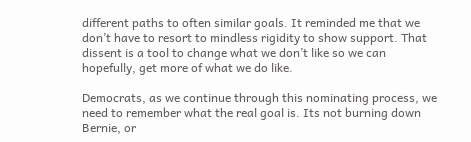different paths to often similar goals. It reminded me that we don’t have to resort to mindless rigidity to show support. That dissent is a tool to change what we don’t like so we can hopefully, get more of what we do like.

Democrats, as we continue through this nominating process, we need to remember what the real goal is. Its not burning down Bernie, or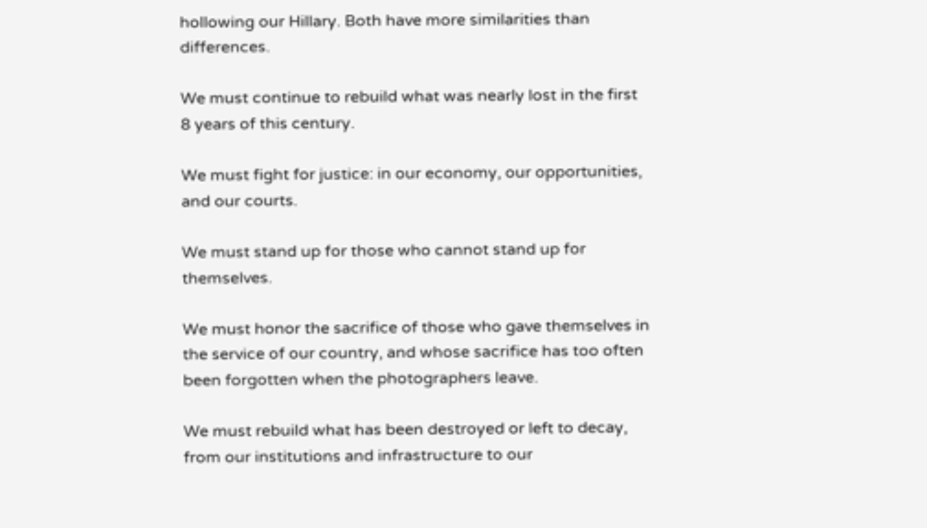hollowing our Hillary. Both have more similarities than differences.

We must continue to rebuild what was nearly lost in the first 8 years of this century.

We must fight for justice: in our economy, our opportunities, and our courts.

We must stand up for those who cannot stand up for themselves.

We must honor the sacrifice of those who gave themselves in the service of our country, and whose sacrifice has too often been forgotten when the photographers leave.

We must rebuild what has been destroyed or left to decay, from our institutions and infrastructure to our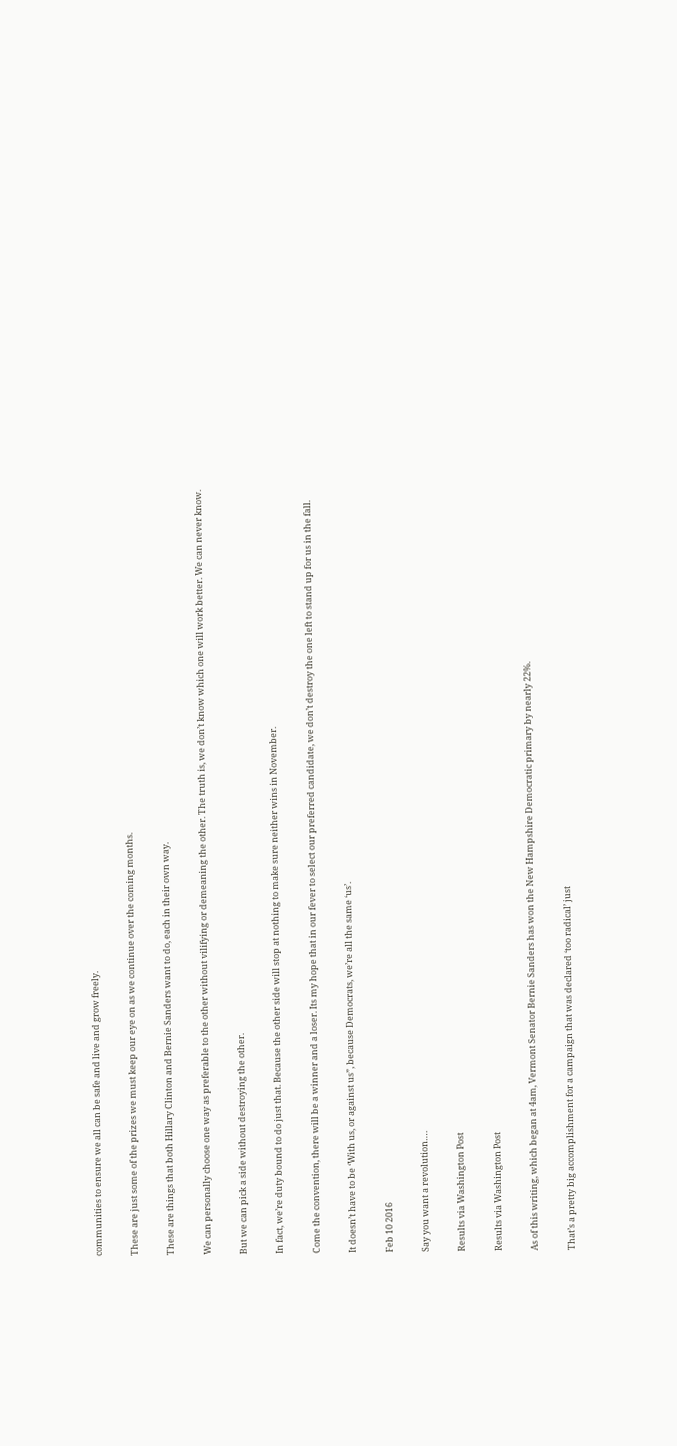communities to ensure we all can be safe and live and grow freely.

These are just some of the prizes we must keep our eye on as we continue over the coming months.

These are things that both Hillary Clinton and Bernie Sanders want to do, each in their own way.

We can personally choose one way as preferable to the other without vilifying or demeaning the other. The truth is, we don’t know which one will work better. We can never know.

But we can pick a side without destroying the other.

In fact, we’re duty bound to do just that. Because the other side will stop at nothing to make sure neither wins in November.

Come the convention, there will be a winner and a loser. Its my hope that in our fever to select our preferred candidate, we don’t destroy the one left to stand up for us in the fall.

It doesn’t have to be ‘With us, or against us”, because Democrats, we’re all the same ‘us’.

Feb 10 2016

Say you want a revolution….

Results via Washington Post

Results via Washington Post

As of this writing, which began at 4am, Vermont Senator Bernie Sanders has won the New Hampshire Democratic primary by nearly 22%.

That’s a pretty big accomplishment for a campaign that was declared ‘too radical’ just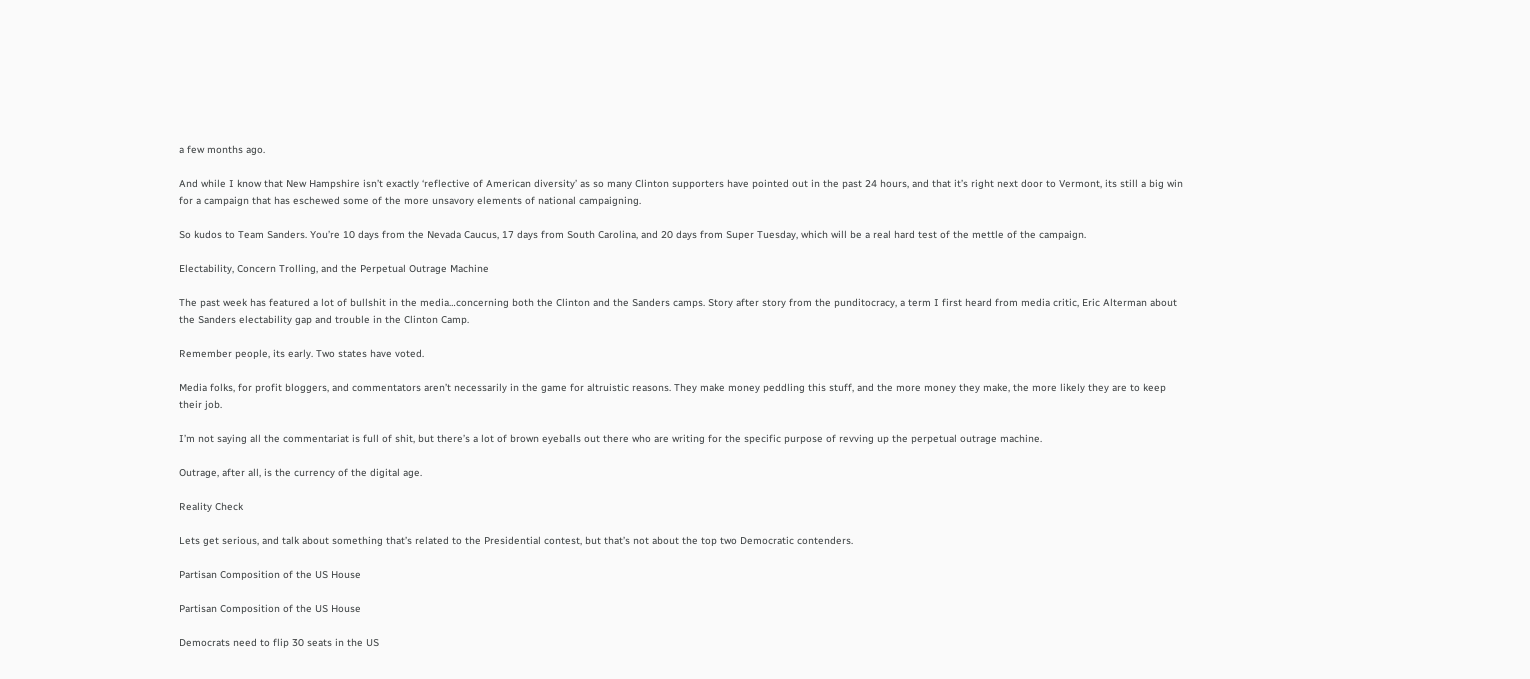a few months ago.

And while I know that New Hampshire isn’t exactly ‘reflective of American diversity’ as so many Clinton supporters have pointed out in the past 24 hours, and that it’s right next door to Vermont, its still a big win for a campaign that has eschewed some of the more unsavory elements of national campaigning.

So kudos to Team Sanders. You’re 10 days from the Nevada Caucus, 17 days from South Carolina, and 20 days from Super Tuesday, which will be a real hard test of the mettle of the campaign.

Electability, Concern Trolling, and the Perpetual Outrage Machine

The past week has featured a lot of bullshit in the media…concerning both the Clinton and the Sanders camps. Story after story from the punditocracy, a term I first heard from media critic, Eric Alterman about the Sanders electability gap and trouble in the Clinton Camp.

Remember people, its early. Two states have voted.

Media folks, for profit bloggers, and commentators aren’t necessarily in the game for altruistic reasons. They make money peddling this stuff, and the more money they make, the more likely they are to keep their job.

I’m not saying all the commentariat is full of shit, but there’s a lot of brown eyeballs out there who are writing for the specific purpose of revving up the perpetual outrage machine.

Outrage, after all, is the currency of the digital age.

Reality Check

Lets get serious, and talk about something that’s related to the Presidential contest, but that’s not about the top two Democratic contenders.

Partisan Composition of the US House

Partisan Composition of the US House

Democrats need to flip 30 seats in the US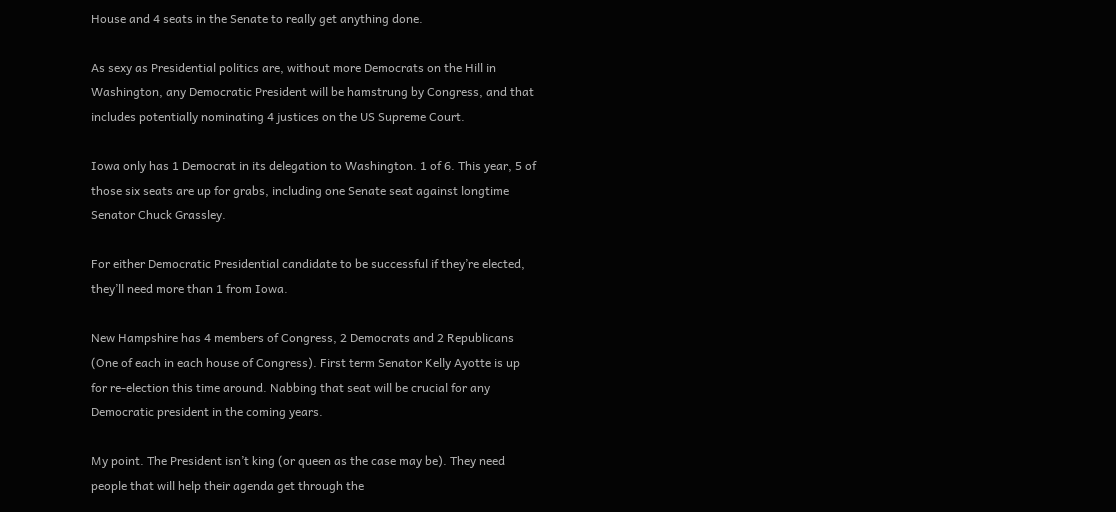House and 4 seats in the Senate to really get anything done.

As sexy as Presidential politics are, without more Democrats on the Hill in Washington, any Democratic President will be hamstrung by Congress, and that includes potentially nominating 4 justices on the US Supreme Court.

Iowa only has 1 Democrat in its delegation to Washington. 1 of 6. This year, 5 of those six seats are up for grabs, including one Senate seat against longtime Senator Chuck Grassley.

For either Democratic Presidential candidate to be successful if they’re elected, they’ll need more than 1 from Iowa.

New Hampshire has 4 members of Congress, 2 Democrats and 2 Republicans (One of each in each house of Congress). First term Senator Kelly Ayotte is up for re-election this time around. Nabbing that seat will be crucial for any Democratic president in the coming years.

My point. The President isn’t king (or queen as the case may be). They need people that will help their agenda get through the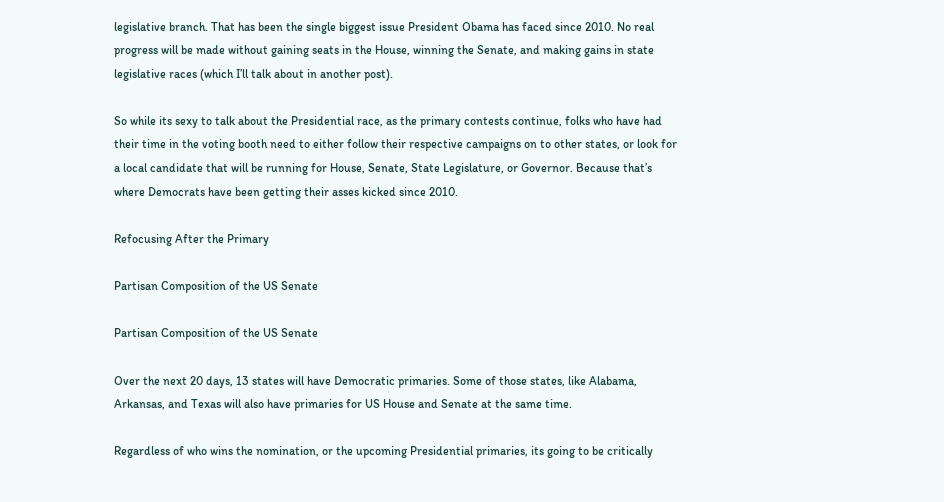legislative branch. That has been the single biggest issue President Obama has faced since 2010. No real progress will be made without gaining seats in the House, winning the Senate, and making gains in state legislative races (which I’ll talk about in another post).

So while its sexy to talk about the Presidential race, as the primary contests continue, folks who have had their time in the voting booth need to either follow their respective campaigns on to other states, or look for a local candidate that will be running for House, Senate, State Legislature, or Governor. Because that’s where Democrats have been getting their asses kicked since 2010.

Refocusing After the Primary

Partisan Composition of the US Senate

Partisan Composition of the US Senate

Over the next 20 days, 13 states will have Democratic primaries. Some of those states, like Alabama, Arkansas, and Texas will also have primaries for US House and Senate at the same time.

Regardless of who wins the nomination, or the upcoming Presidential primaries, its going to be critically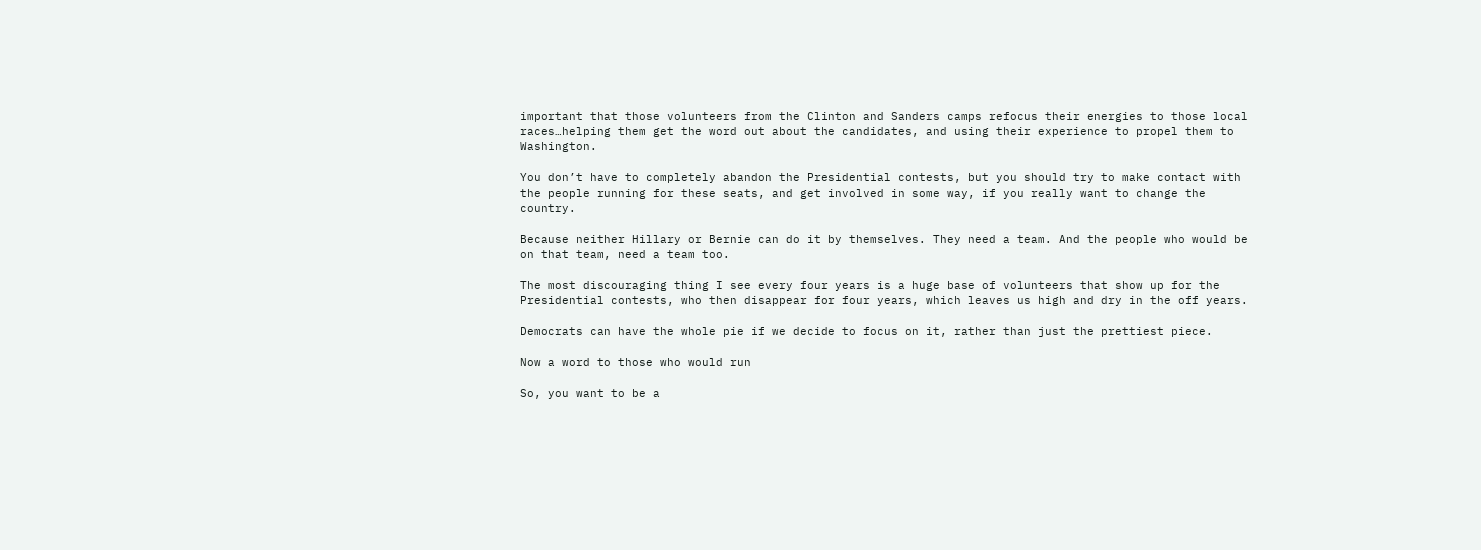important that those volunteers from the Clinton and Sanders camps refocus their energies to those local races…helping them get the word out about the candidates, and using their experience to propel them to Washington.

You don’t have to completely abandon the Presidential contests, but you should try to make contact with the people running for these seats, and get involved in some way, if you really want to change the country.

Because neither Hillary or Bernie can do it by themselves. They need a team. And the people who would be on that team, need a team too.

The most discouraging thing I see every four years is a huge base of volunteers that show up for the Presidential contests, who then disappear for four years, which leaves us high and dry in the off years.

Democrats can have the whole pie if we decide to focus on it, rather than just the prettiest piece.

Now a word to those who would run

So, you want to be a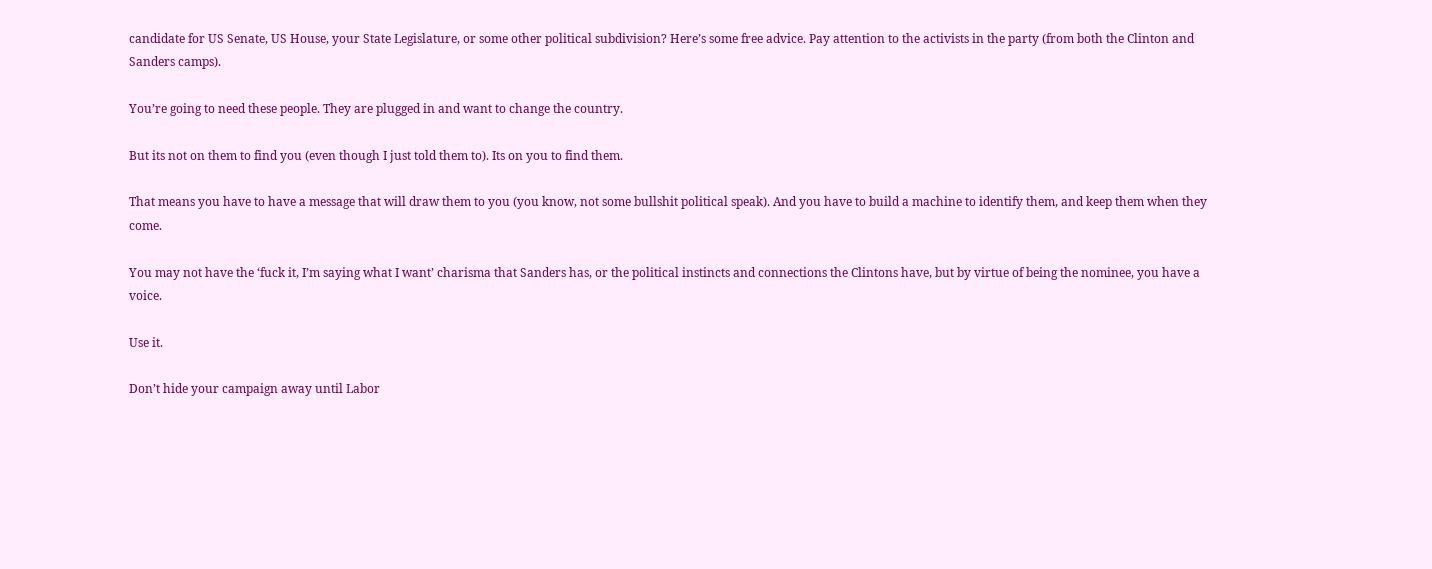candidate for US Senate, US House, your State Legislature, or some other political subdivision? Here’s some free advice. Pay attention to the activists in the party (from both the Clinton and Sanders camps).

You’re going to need these people. They are plugged in and want to change the country.

But its not on them to find you (even though I just told them to). Its on you to find them.

That means you have to have a message that will draw them to you (you know, not some bullshit political speak). And you have to build a machine to identify them, and keep them when they come.

You may not have the ‘fuck it, I’m saying what I want’ charisma that Sanders has, or the political instincts and connections the Clintons have, but by virtue of being the nominee, you have a voice.

Use it.

Don’t hide your campaign away until Labor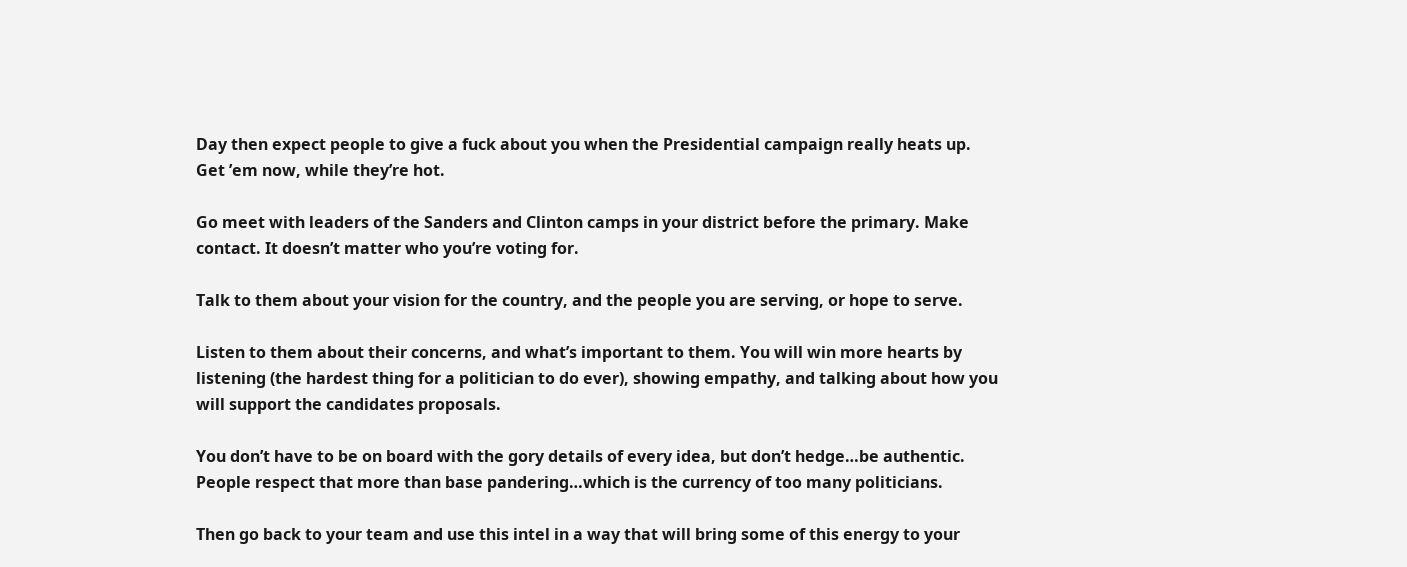Day then expect people to give a fuck about you when the Presidential campaign really heats up. Get ’em now, while they’re hot.

Go meet with leaders of the Sanders and Clinton camps in your district before the primary. Make contact. It doesn’t matter who you’re voting for.

Talk to them about your vision for the country, and the people you are serving, or hope to serve.

Listen to them about their concerns, and what’s important to them. You will win more hearts by listening (the hardest thing for a politician to do ever), showing empathy, and talking about how you will support the candidates proposals.

You don’t have to be on board with the gory details of every idea, but don’t hedge…be authentic. People respect that more than base pandering…which is the currency of too many politicians.

Then go back to your team and use this intel in a way that will bring some of this energy to your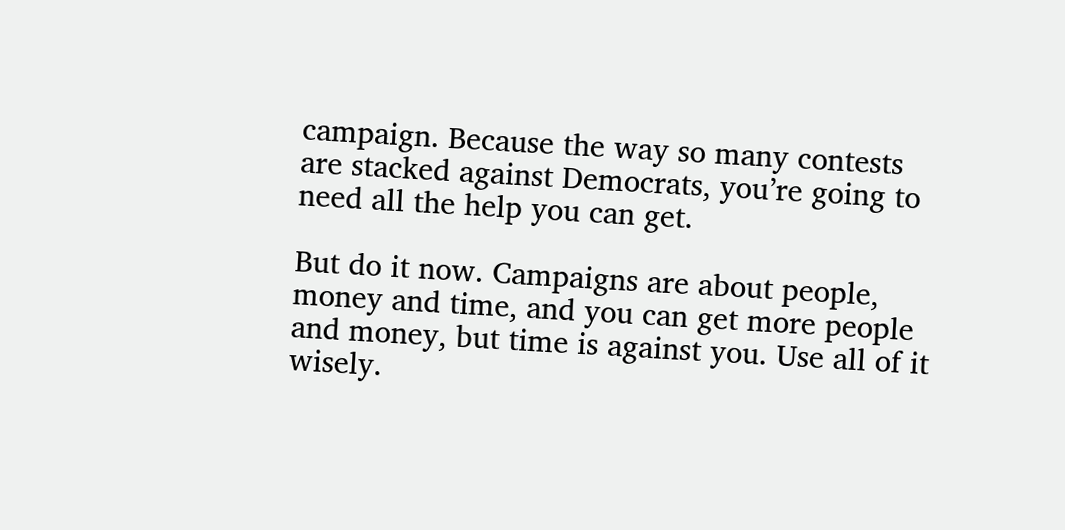campaign. Because the way so many contests are stacked against Democrats, you’re going to need all the help you can get.

But do it now. Campaigns are about people, money and time, and you can get more people and money, but time is against you. Use all of it wisely.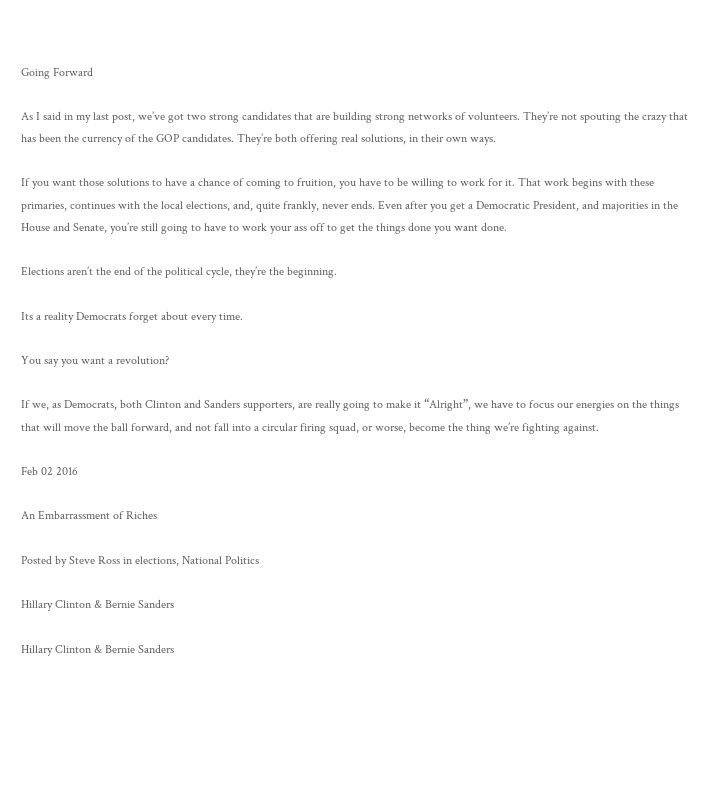Going Forward

As I said in my last post, we’ve got two strong candidates that are building strong networks of volunteers. They’re not spouting the crazy that has been the currency of the GOP candidates. They’re both offering real solutions, in their own ways.

If you want those solutions to have a chance of coming to fruition, you have to be willing to work for it. That work begins with these primaries, continues with the local elections, and, quite frankly, never ends. Even after you get a Democratic President, and majorities in the House and Senate, you’re still going to have to work your ass off to get the things done you want done.

Elections aren’t the end of the political cycle, they’re the beginning.

Its a reality Democrats forget about every time.

You say you want a revolution?

If we, as Democrats, both Clinton and Sanders supporters, are really going to make it “Alright”, we have to focus our energies on the things that will move the ball forward, and not fall into a circular firing squad, or worse, become the thing we’re fighting against.

Feb 02 2016

An Embarrassment of Riches

Posted by Steve Ross in elections, National Politics

Hillary Clinton & Bernie Sanders

Hillary Clinton & Bernie Sanders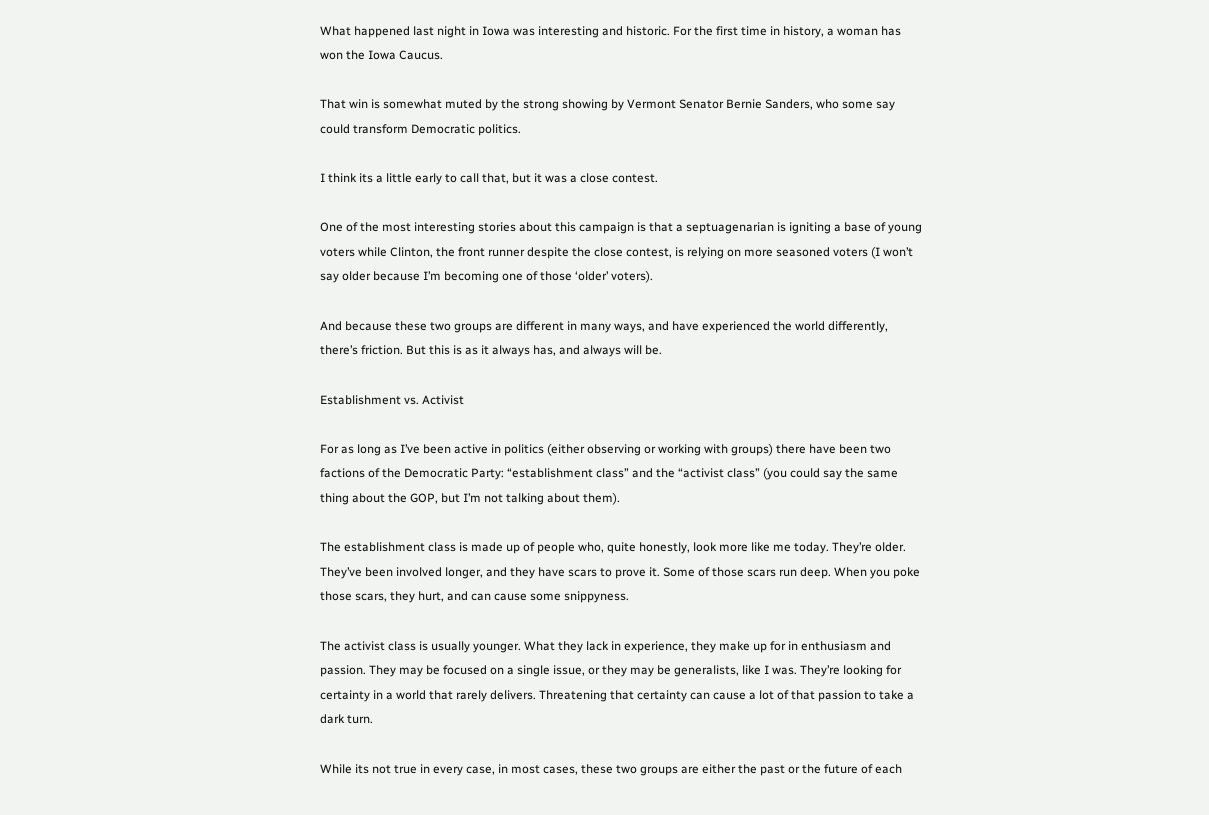What happened last night in Iowa was interesting and historic. For the first time in history, a woman has won the Iowa Caucus.

That win is somewhat muted by the strong showing by Vermont Senator Bernie Sanders, who some say could transform Democratic politics.

I think its a little early to call that, but it was a close contest.

One of the most interesting stories about this campaign is that a septuagenarian is igniting a base of young voters while Clinton, the front runner despite the close contest, is relying on more seasoned voters (I won’t say older because I’m becoming one of those ‘older’ voters).

And because these two groups are different in many ways, and have experienced the world differently, there’s friction. But this is as it always has, and always will be.

Establishment vs. Activist

For as long as I’ve been active in politics (either observing or working with groups) there have been two factions of the Democratic Party: “establishment class” and the “activist class” (you could say the same thing about the GOP, but I’m not talking about them).

The establishment class is made up of people who, quite honestly, look more like me today. They’re older. They’ve been involved longer, and they have scars to prove it. Some of those scars run deep. When you poke those scars, they hurt, and can cause some snippyness.

The activist class is usually younger. What they lack in experience, they make up for in enthusiasm and passion. They may be focused on a single issue, or they may be generalists, like I was. They’re looking for certainty in a world that rarely delivers. Threatening that certainty can cause a lot of that passion to take a dark turn.

While its not true in every case, in most cases, these two groups are either the past or the future of each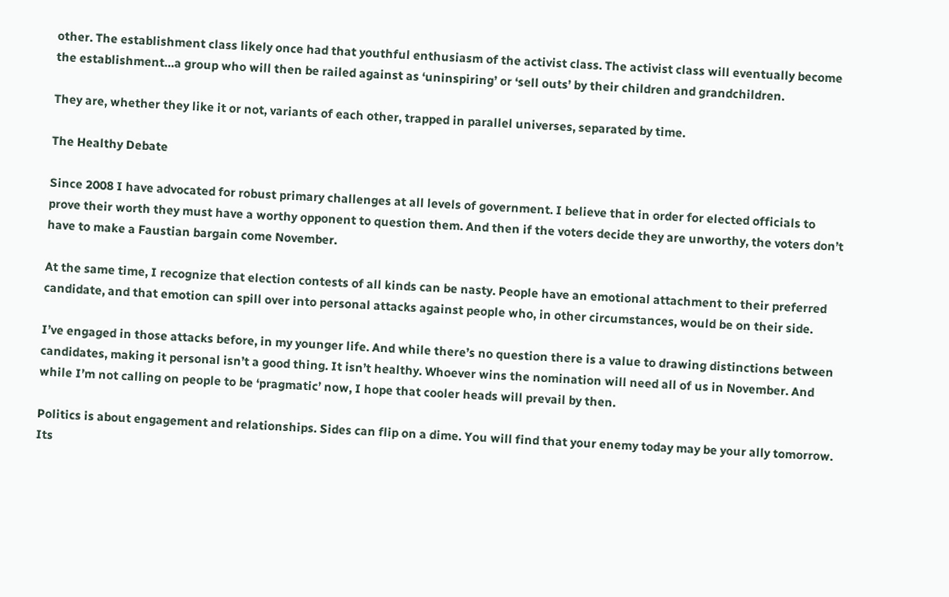other. The establishment class likely once had that youthful enthusiasm of the activist class. The activist class will eventually become the establishment…a group who will then be railed against as ‘uninspiring’ or ‘sell outs’ by their children and grandchildren.

They are, whether they like it or not, variants of each other, trapped in parallel universes, separated by time.

The Healthy Debate

Since 2008 I have advocated for robust primary challenges at all levels of government. I believe that in order for elected officials to prove their worth they must have a worthy opponent to question them. And then if the voters decide they are unworthy, the voters don’t have to make a Faustian bargain come November.

At the same time, I recognize that election contests of all kinds can be nasty. People have an emotional attachment to their preferred candidate, and that emotion can spill over into personal attacks against people who, in other circumstances, would be on their side.

I’ve engaged in those attacks before, in my younger life. And while there’s no question there is a value to drawing distinctions between candidates, making it personal isn’t a good thing. It isn’t healthy. Whoever wins the nomination will need all of us in November. And while I’m not calling on people to be ‘pragmatic’ now, I hope that cooler heads will prevail by then.

Politics is about engagement and relationships. Sides can flip on a dime. You will find that your enemy today may be your ally tomorrow. Its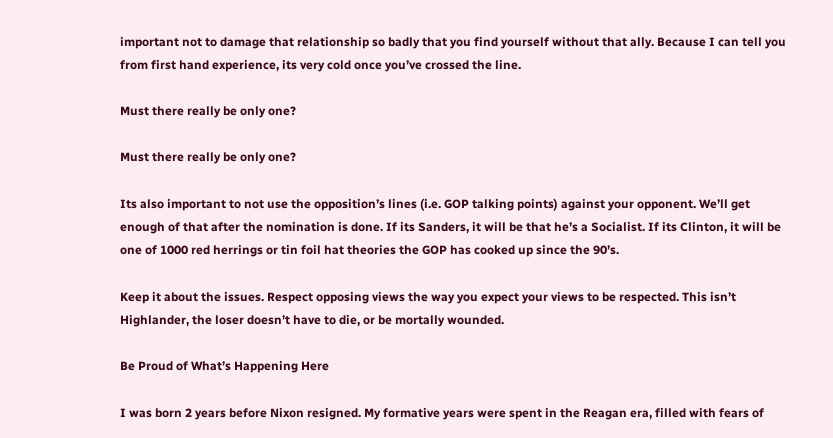important not to damage that relationship so badly that you find yourself without that ally. Because I can tell you from first hand experience, its very cold once you’ve crossed the line.

Must there really be only one?

Must there really be only one?

Its also important to not use the opposition’s lines (i.e. GOP talking points) against your opponent. We’ll get enough of that after the nomination is done. If its Sanders, it will be that he’s a Socialist. If its Clinton, it will be one of 1000 red herrings or tin foil hat theories the GOP has cooked up since the 90’s.

Keep it about the issues. Respect opposing views the way you expect your views to be respected. This isn’t Highlander, the loser doesn’t have to die, or be mortally wounded.

Be Proud of What’s Happening Here

I was born 2 years before Nixon resigned. My formative years were spent in the Reagan era, filled with fears of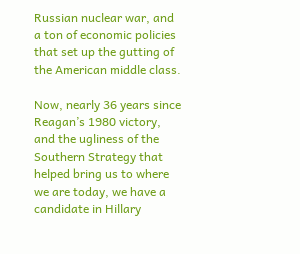Russian nuclear war, and a ton of economic policies that set up the gutting of the American middle class.

Now, nearly 36 years since Reagan’s 1980 victory, and the ugliness of the Southern Strategy that helped bring us to where we are today, we have a candidate in Hillary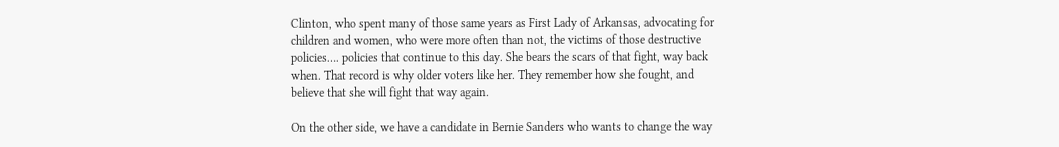Clinton, who spent many of those same years as First Lady of Arkansas, advocating for children and women, who were more often than not, the victims of those destructive policies…. policies that continue to this day. She bears the scars of that fight, way back when. That record is why older voters like her. They remember how she fought, and believe that she will fight that way again.

On the other side, we have a candidate in Bernie Sanders who wants to change the way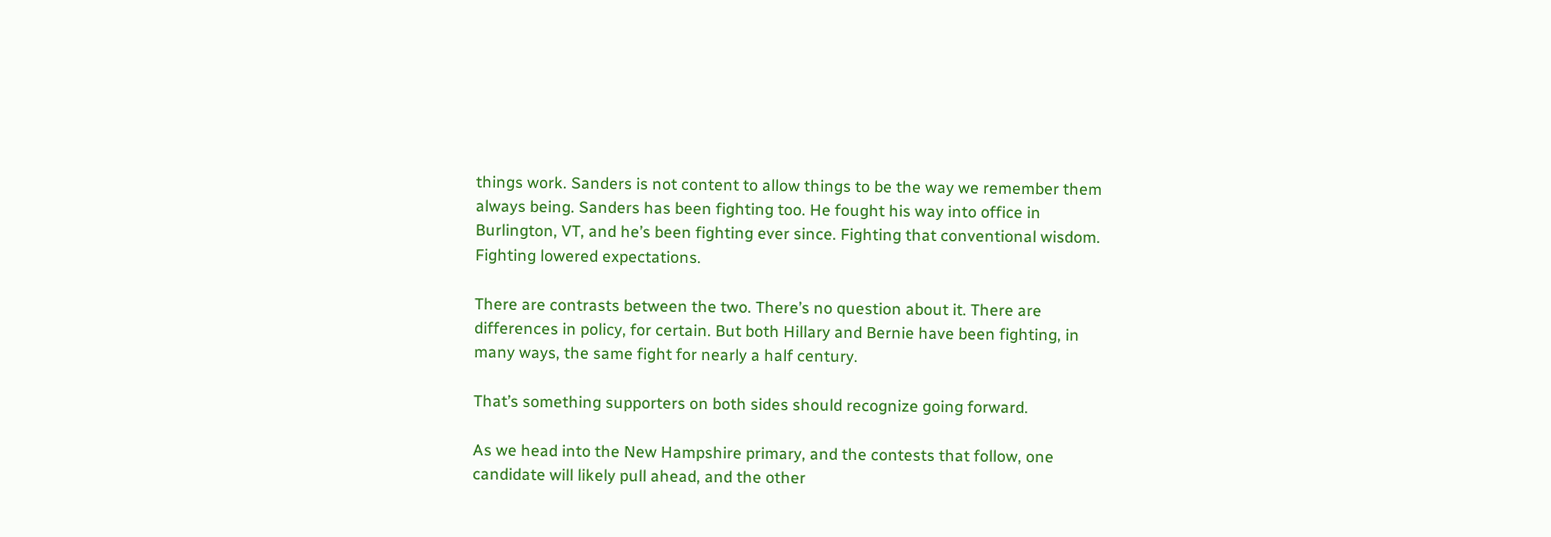things work. Sanders is not content to allow things to be the way we remember them always being. Sanders has been fighting too. He fought his way into office in Burlington, VT, and he’s been fighting ever since. Fighting that conventional wisdom. Fighting lowered expectations.

There are contrasts between the two. There’s no question about it. There are differences in policy, for certain. But both Hillary and Bernie have been fighting, in many ways, the same fight for nearly a half century.

That’s something supporters on both sides should recognize going forward.

As we head into the New Hampshire primary, and the contests that follow, one candidate will likely pull ahead, and the other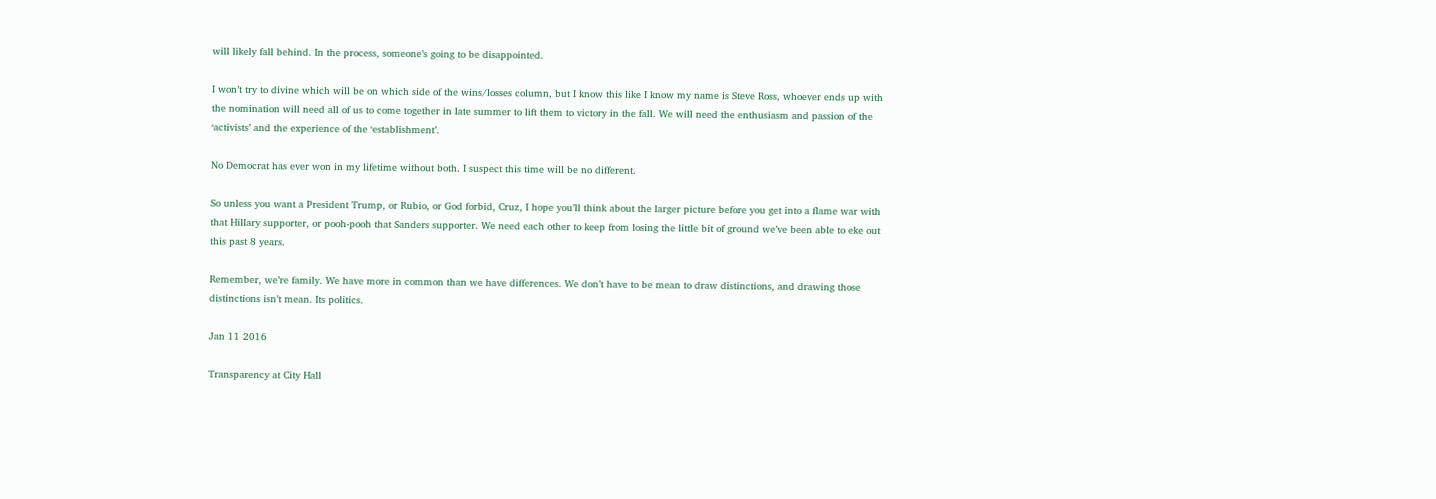will likely fall behind. In the process, someone’s going to be disappointed.

I won’t try to divine which will be on which side of the wins/losses column, but I know this like I know my name is Steve Ross, whoever ends up with the nomination will need all of us to come together in late summer to lift them to victory in the fall. We will need the enthusiasm and passion of the ‘activists’ and the experience of the ‘establishment’.

No Democrat has ever won in my lifetime without both. I suspect this time will be no different.

So unless you want a President Trump, or Rubio, or God forbid, Cruz, I hope you’ll think about the larger picture before you get into a flame war with that Hillary supporter, or pooh-pooh that Sanders supporter. We need each other to keep from losing the little bit of ground we’ve been able to eke out this past 8 years.

Remember, we’re family. We have more in common than we have differences. We don’t have to be mean to draw distinctions, and drawing those distinctions isn’t mean. Its politics.

Jan 11 2016

Transparency at City Hall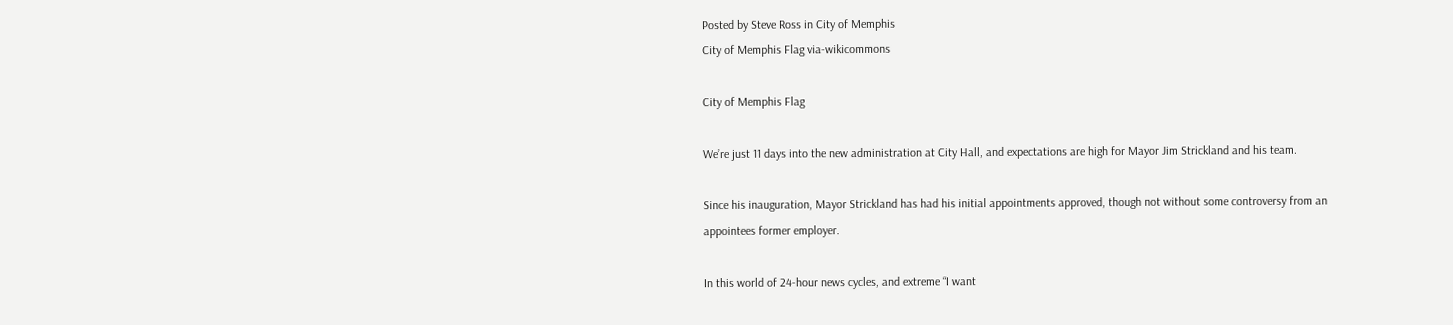Posted by Steve Ross in City of Memphis
City of Memphis Flag via-wikicommons

City of Memphis Flag

We’re just 11 days into the new administration at City Hall, and expectations are high for Mayor Jim Strickland and his team.

Since his inauguration, Mayor Strickland has had his initial appointments approved, though not without some controversy from an appointees former employer.

In this world of 24-hour news cycles, and extreme “I want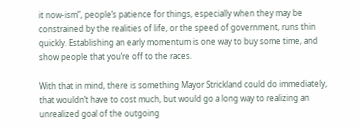it now-ism”, people’s patience for things, especially when they may be constrained by the realities of life, or the speed of government, runs thin quickly. Establishing an early momentum is one way to buy some time, and show people that you’re off to the races.

With that in mind, there is something Mayor Strickland could do immediately, that wouldn’t have to cost much, but would go a long way to realizing an unrealized goal of the outgoing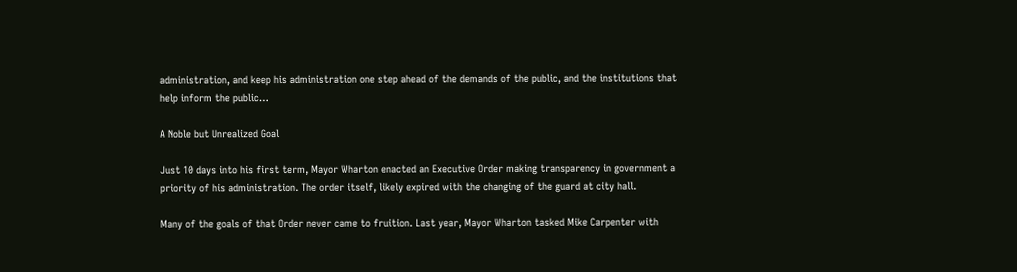administration, and keep his administration one step ahead of the demands of the public, and the institutions that help inform the public…

A Noble but Unrealized Goal

Just 10 days into his first term, Mayor Wharton enacted an Executive Order making transparency in government a priority of his administration. The order itself, likely expired with the changing of the guard at city hall.

Many of the goals of that Order never came to fruition. Last year, Mayor Wharton tasked Mike Carpenter with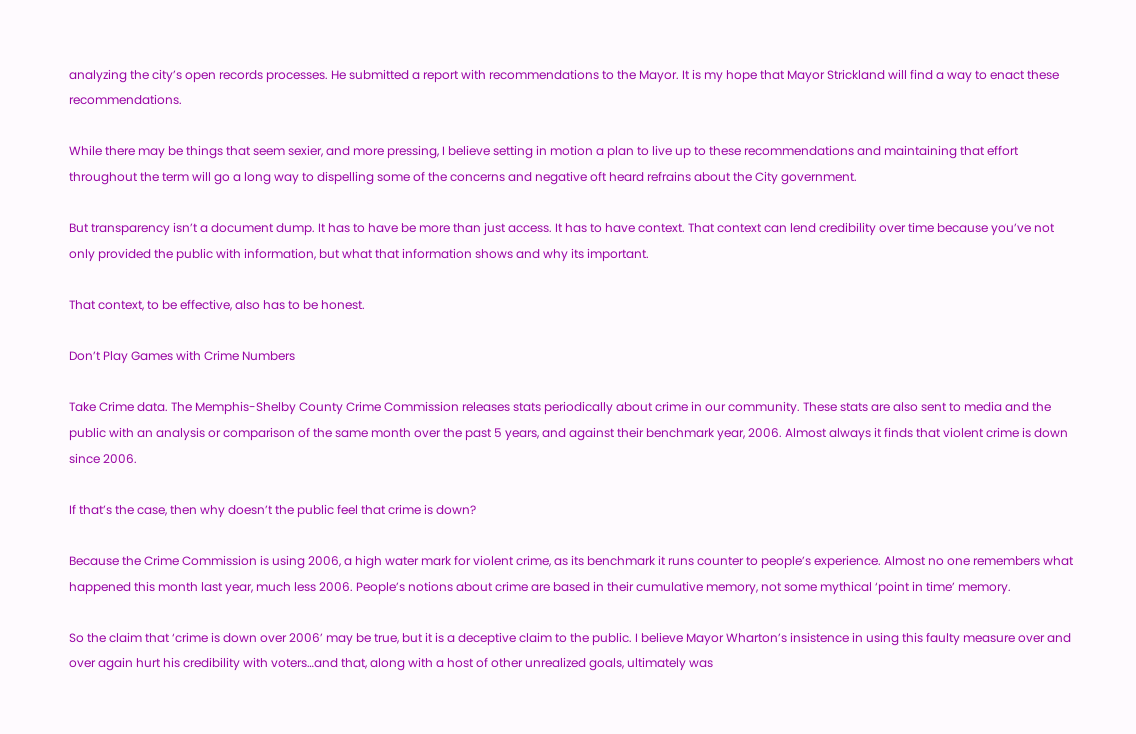analyzing the city’s open records processes. He submitted a report with recommendations to the Mayor. It is my hope that Mayor Strickland will find a way to enact these recommendations.

While there may be things that seem sexier, and more pressing, I believe setting in motion a plan to live up to these recommendations and maintaining that effort throughout the term will go a long way to dispelling some of the concerns and negative oft heard refrains about the City government.

But transparency isn’t a document dump. It has to have be more than just access. It has to have context. That context can lend credibility over time because you’ve not only provided the public with information, but what that information shows and why its important.

That context, to be effective, also has to be honest.

Don’t Play Games with Crime Numbers

Take Crime data. The Memphis-Shelby County Crime Commission releases stats periodically about crime in our community. These stats are also sent to media and the public with an analysis or comparison of the same month over the past 5 years, and against their benchmark year, 2006. Almost always it finds that violent crime is down since 2006.

If that’s the case, then why doesn’t the public feel that crime is down?

Because the Crime Commission is using 2006, a high water mark for violent crime, as its benchmark it runs counter to people’s experience. Almost no one remembers what happened this month last year, much less 2006. People’s notions about crime are based in their cumulative memory, not some mythical ‘point in time’ memory.

So the claim that ‘crime is down over 2006’ may be true, but it is a deceptive claim to the public. I believe Mayor Wharton’s insistence in using this faulty measure over and over again hurt his credibility with voters…and that, along with a host of other unrealized goals, ultimately was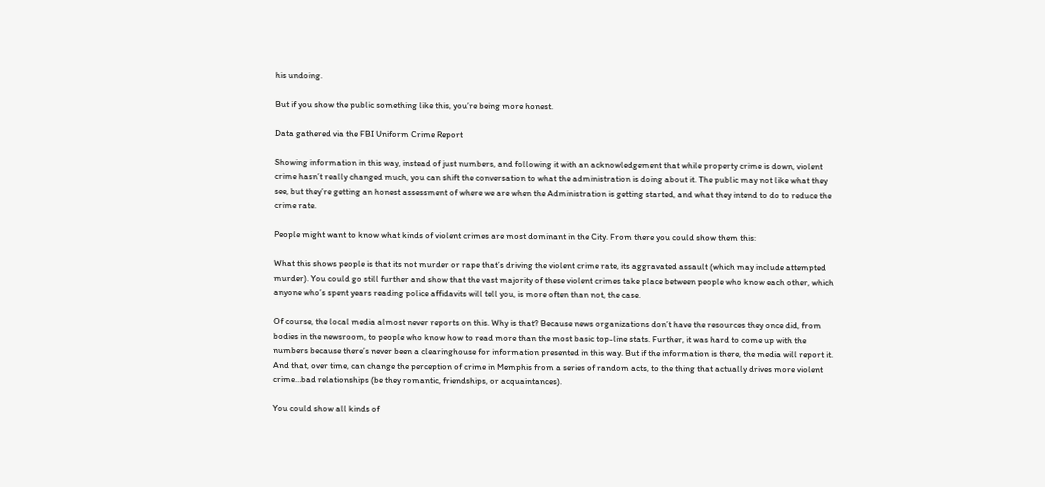his undoing.

But if you show the public something like this, you’re being more honest.

Data gathered via the FBI Uniform Crime Report

Showing information in this way, instead of just numbers, and following it with an acknowledgement that while property crime is down, violent crime hasn’t really changed much, you can shift the conversation to what the administration is doing about it. The public may not like what they see, but they’re getting an honest assessment of where we are when the Administration is getting started, and what they intend to do to reduce the crime rate.

People might want to know what kinds of violent crimes are most dominant in the City. From there you could show them this:

What this shows people is that its not murder or rape that’s driving the violent crime rate, its aggravated assault (which may include attempted murder). You could go still further and show that the vast majority of these violent crimes take place between people who know each other, which anyone who’s spent years reading police affidavits will tell you, is more often than not, the case.

Of course, the local media almost never reports on this. Why is that? Because news organizations don’t have the resources they once did, from bodies in the newsroom, to people who know how to read more than the most basic top-line stats. Further, it was hard to come up with the numbers because there’s never been a clearinghouse for information presented in this way. But if the information is there, the media will report it. And that, over time, can change the perception of crime in Memphis from a series of random acts, to the thing that actually drives more violent crime…bad relationships (be they romantic, friendships, or acquaintances).

You could show all kinds of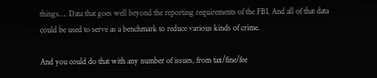things…. Data that goes well beyond the reporting requirements of the FBI. And all of that data could be used to serve as a benchmark to reduce various kinds of crime.

And you could do that with any number of issues, from tax/fine/fee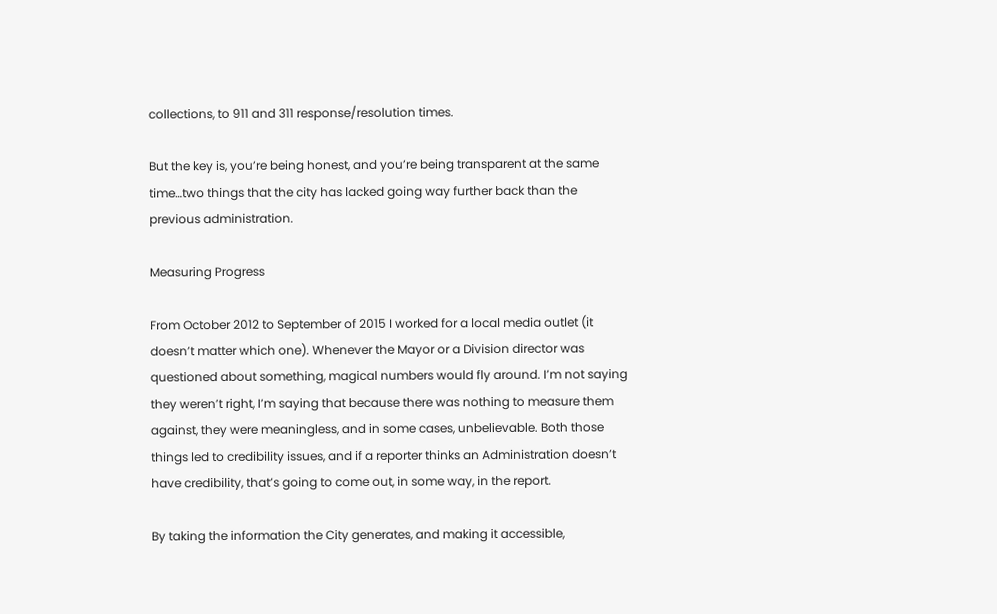collections, to 911 and 311 response/resolution times.

But the key is, you’re being honest, and you’re being transparent at the same time…two things that the city has lacked going way further back than the previous administration.

Measuring Progress

From October 2012 to September of 2015 I worked for a local media outlet (it doesn’t matter which one). Whenever the Mayor or a Division director was questioned about something, magical numbers would fly around. I’m not saying they weren’t right, I’m saying that because there was nothing to measure them against, they were meaningless, and in some cases, unbelievable. Both those things led to credibility issues, and if a reporter thinks an Administration doesn’t have credibility, that’s going to come out, in some way, in the report.

By taking the information the City generates, and making it accessible,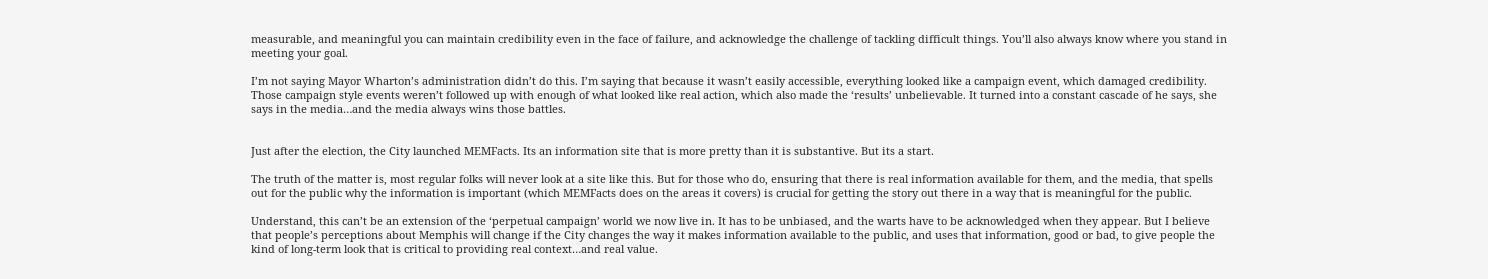measurable, and meaningful you can maintain credibility even in the face of failure, and acknowledge the challenge of tackling difficult things. You’ll also always know where you stand in meeting your goal.

I’m not saying Mayor Wharton’s administration didn’t do this. I’m saying that because it wasn’t easily accessible, everything looked like a campaign event, which damaged credibility. Those campaign style events weren’t followed up with enough of what looked like real action, which also made the ‘results’ unbelievable. It turned into a constant cascade of he says, she says in the media…and the media always wins those battles.


Just after the election, the City launched MEMFacts. Its an information site that is more pretty than it is substantive. But its a start.

The truth of the matter is, most regular folks will never look at a site like this. But for those who do, ensuring that there is real information available for them, and the media, that spells out for the public why the information is important (which MEMFacts does on the areas it covers) is crucial for getting the story out there in a way that is meaningful for the public.

Understand, this can’t be an extension of the ‘perpetual campaign’ world we now live in. It has to be unbiased, and the warts have to be acknowledged when they appear. But I believe that people’s perceptions about Memphis will change if the City changes the way it makes information available to the public, and uses that information, good or bad, to give people the kind of long-term look that is critical to providing real context…and real value.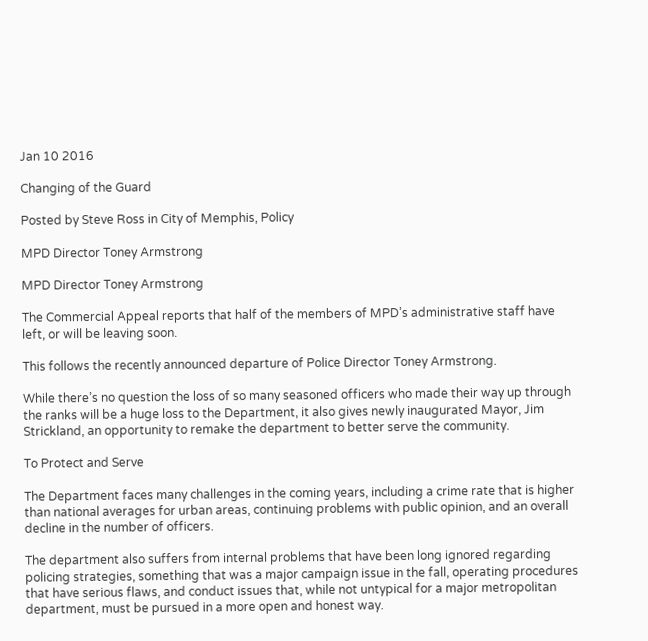Jan 10 2016

Changing of the Guard

Posted by Steve Ross in City of Memphis, Policy

MPD Director Toney Armstrong

MPD Director Toney Armstrong

The Commercial Appeal reports that half of the members of MPD’s administrative staff have left, or will be leaving soon.

This follows the recently announced departure of Police Director Toney Armstrong.

While there’s no question the loss of so many seasoned officers who made their way up through the ranks will be a huge loss to the Department, it also gives newly inaugurated Mayor, Jim Strickland, an opportunity to remake the department to better serve the community.

To Protect and Serve

The Department faces many challenges in the coming years, including a crime rate that is higher than national averages for urban areas, continuing problems with public opinion, and an overall decline in the number of officers.

The department also suffers from internal problems that have been long ignored regarding policing strategies, something that was a major campaign issue in the fall, operating procedures that have serious flaws, and conduct issues that, while not untypical for a major metropolitan department, must be pursued in a more open and honest way.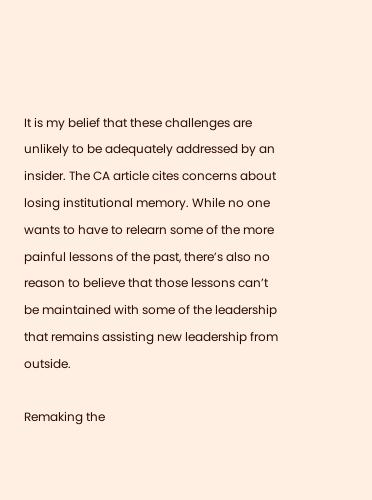It is my belief that these challenges are unlikely to be adequately addressed by an insider. The CA article cites concerns about losing institutional memory. While no one wants to have to relearn some of the more painful lessons of the past, there’s also no reason to believe that those lessons can’t be maintained with some of the leadership that remains assisting new leadership from outside.

Remaking the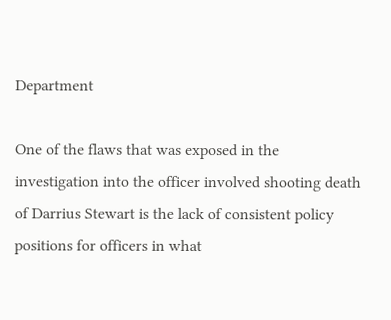Department

One of the flaws that was exposed in the investigation into the officer involved shooting death of Darrius Stewart is the lack of consistent policy positions for officers in what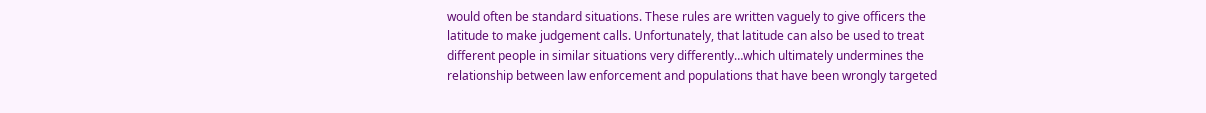would often be standard situations. These rules are written vaguely to give officers the latitude to make judgement calls. Unfortunately, that latitude can also be used to treat different people in similar situations very differently…which ultimately undermines the relationship between law enforcement and populations that have been wrongly targeted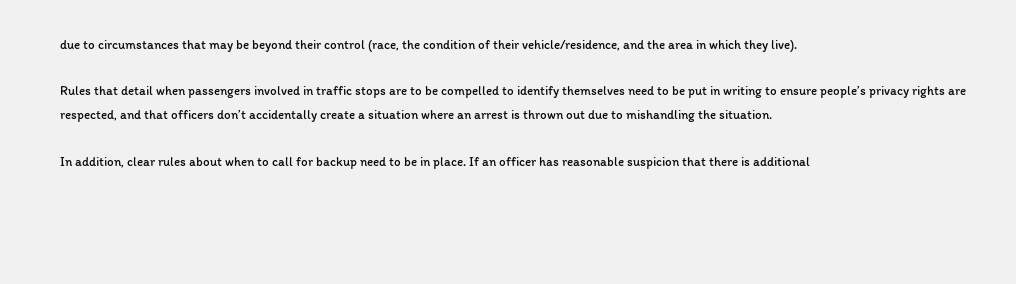due to circumstances that may be beyond their control (race, the condition of their vehicle/residence, and the area in which they live).

Rules that detail when passengers involved in traffic stops are to be compelled to identify themselves need to be put in writing to ensure people’s privacy rights are respected, and that officers don’t accidentally create a situation where an arrest is thrown out due to mishandling the situation.

In addition, clear rules about when to call for backup need to be in place. If an officer has reasonable suspicion that there is additional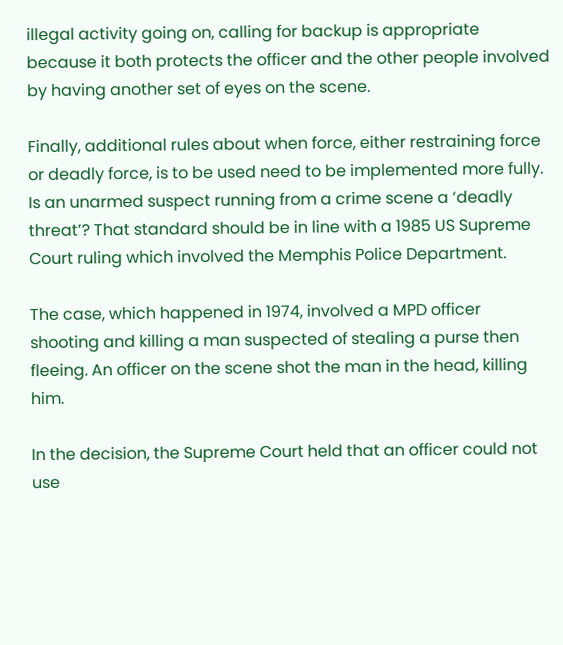illegal activity going on, calling for backup is appropriate because it both protects the officer and the other people involved by having another set of eyes on the scene.

Finally, additional rules about when force, either restraining force or deadly force, is to be used need to be implemented more fully. Is an unarmed suspect running from a crime scene a ‘deadly threat’? That standard should be in line with a 1985 US Supreme Court ruling which involved the Memphis Police Department.

The case, which happened in 1974, involved a MPD officer shooting and killing a man suspected of stealing a purse then fleeing. An officer on the scene shot the man in the head, killing him.

In the decision, the Supreme Court held that an officer could not use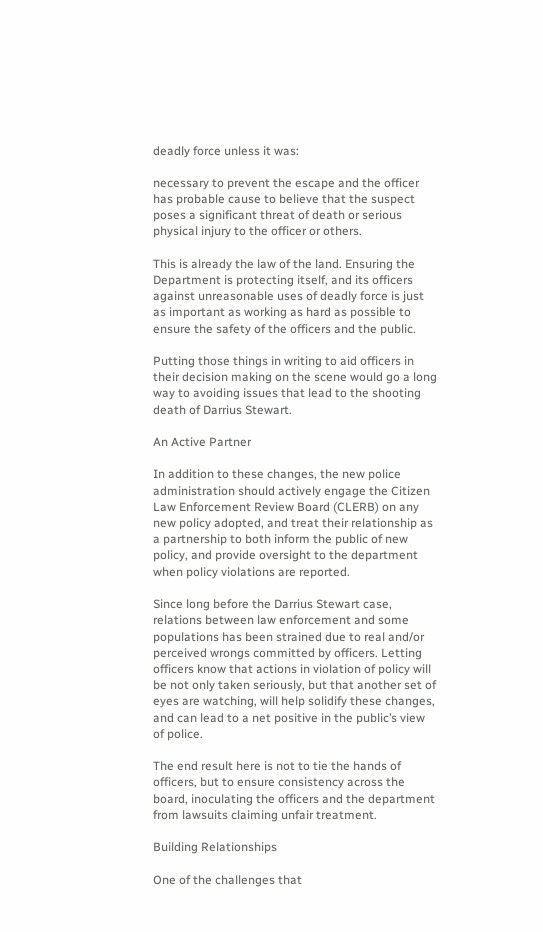deadly force unless it was:

necessary to prevent the escape and the officer has probable cause to believe that the suspect poses a significant threat of death or serious physical injury to the officer or others.

This is already the law of the land. Ensuring the Department is protecting itself, and its officers against unreasonable uses of deadly force is just as important as working as hard as possible to ensure the safety of the officers and the public.

Putting those things in writing to aid officers in their decision making on the scene would go a long way to avoiding issues that lead to the shooting death of Darrius Stewart.

An Active Partner

In addition to these changes, the new police administration should actively engage the Citizen Law Enforcement Review Board (CLERB) on any new policy adopted, and treat their relationship as a partnership to both inform the public of new policy, and provide oversight to the department when policy violations are reported.

Since long before the Darrius Stewart case, relations between law enforcement and some populations has been strained due to real and/or perceived wrongs committed by officers. Letting officers know that actions in violation of policy will be not only taken seriously, but that another set of eyes are watching, will help solidify these changes, and can lead to a net positive in the public’s view of police.

The end result here is not to tie the hands of officers, but to ensure consistency across the board, inoculating the officers and the department from lawsuits claiming unfair treatment.

Building Relationships

One of the challenges that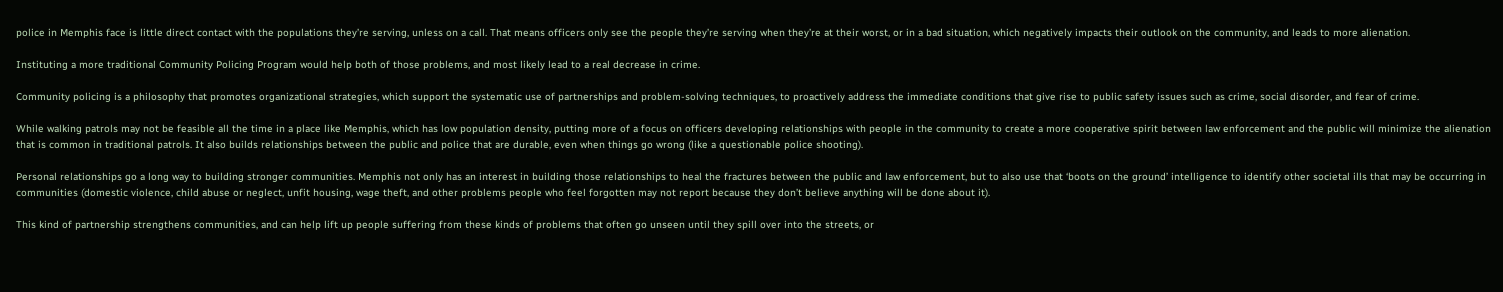police in Memphis face is little direct contact with the populations they’re serving, unless on a call. That means officers only see the people they’re serving when they’re at their worst, or in a bad situation, which negatively impacts their outlook on the community, and leads to more alienation.

Instituting a more traditional Community Policing Program would help both of those problems, and most likely lead to a real decrease in crime.

Community policing is a philosophy that promotes organizational strategies, which support the systematic use of partnerships and problem-solving techniques, to proactively address the immediate conditions that give rise to public safety issues such as crime, social disorder, and fear of crime.

While walking patrols may not be feasible all the time in a place like Memphis, which has low population density, putting more of a focus on officers developing relationships with people in the community to create a more cooperative spirit between law enforcement and the public will minimize the alienation that is common in traditional patrols. It also builds relationships between the public and police that are durable, even when things go wrong (like a questionable police shooting).

Personal relationships go a long way to building stronger communities. Memphis not only has an interest in building those relationships to heal the fractures between the public and law enforcement, but to also use that ‘boots on the ground’ intelligence to identify other societal ills that may be occurring in communities (domestic violence, child abuse or neglect, unfit housing, wage theft, and other problems people who feel forgotten may not report because they don’t believe anything will be done about it).

This kind of partnership strengthens communities, and can help lift up people suffering from these kinds of problems that often go unseen until they spill over into the streets, or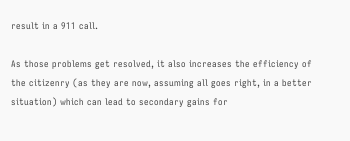result in a 911 call.

As those problems get resolved, it also increases the efficiency of the citizenry (as they are now, assuming all goes right, in a better situation) which can lead to secondary gains for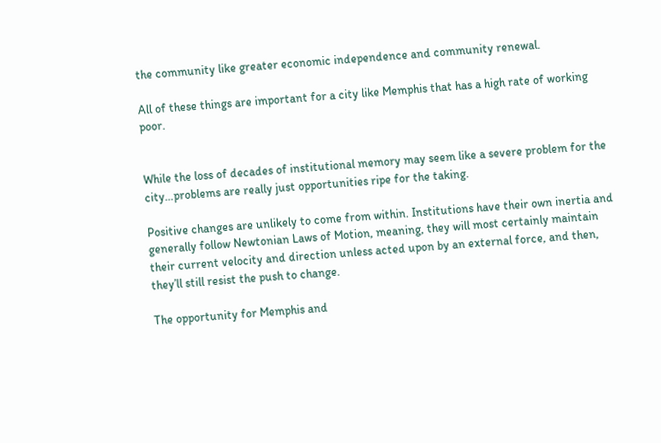the community like greater economic independence and community renewal.

All of these things are important for a city like Memphis that has a high rate of working poor.


While the loss of decades of institutional memory may seem like a severe problem for the city…problems are really just opportunities ripe for the taking.

Positive changes are unlikely to come from within. Institutions have their own inertia and generally follow Newtonian Laws of Motion, meaning, they will most certainly maintain their current velocity and direction unless acted upon by an external force, and then, they’ll still resist the push to change.

The opportunity for Memphis and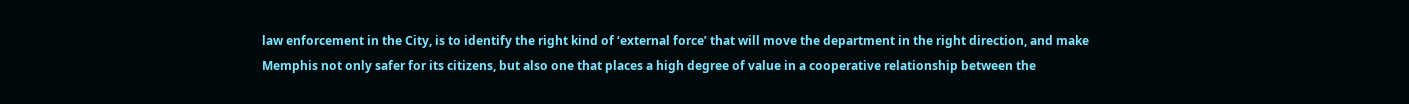law enforcement in the City, is to identify the right kind of ‘external force’ that will move the department in the right direction, and make Memphis not only safer for its citizens, but also one that places a high degree of value in a cooperative relationship between the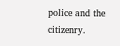police and the citizenry.